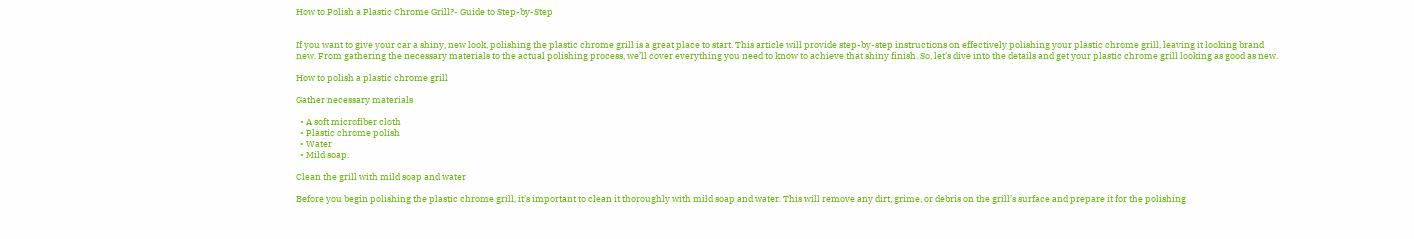How to Polish a Plastic Chrome Grill?- Guide to Step-by-Step


If you want to give your car a shiny, new look, polishing the plastic chrome grill is a great place to start. This article will provide step-by-step instructions on effectively polishing your plastic chrome grill, leaving it looking brand new. From gathering the necessary materials to the actual polishing process, we’ll cover everything you need to know to achieve that shiny finish. So, let’s dive into the details and get your plastic chrome grill looking as good as new.

How to polish a plastic chrome grill

Gather necessary materials

  • A soft microfiber cloth
  • Plastic chrome polish
  • Water
  • Mild soap.

Clean the grill with mild soap and water

Before you begin polishing the plastic chrome grill, it’s important to clean it thoroughly with mild soap and water. This will remove any dirt, grime, or debris on the grill’s surface and prepare it for the polishing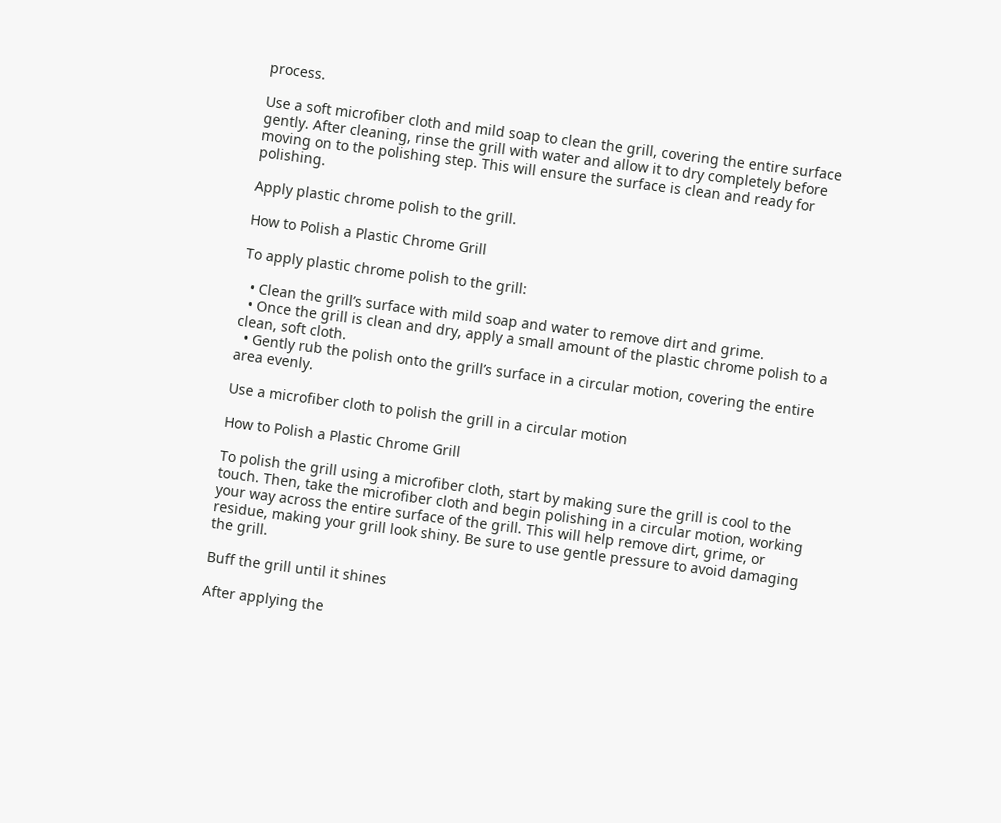process.

Use a soft microfiber cloth and mild soap to clean the grill, covering the entire surface gently. After cleaning, rinse the grill with water and allow it to dry completely before moving on to the polishing step. This will ensure the surface is clean and ready for polishing.

Apply plastic chrome polish to the grill.

How to Polish a Plastic Chrome Grill

To apply plastic chrome polish to the grill:

  • Clean the grill’s surface with mild soap and water to remove dirt and grime.
  • Once the grill is clean and dry, apply a small amount of the plastic chrome polish to a clean, soft cloth.
  • Gently rub the polish onto the grill’s surface in a circular motion, covering the entire area evenly.

Use a microfiber cloth to polish the grill in a circular motion

How to Polish a Plastic Chrome Grill

To polish the grill using a microfiber cloth, start by making sure the grill is cool to the touch. Then, take the microfiber cloth and begin polishing in a circular motion, working your way across the entire surface of the grill. This will help remove dirt, grime, or residue, making your grill look shiny. Be sure to use gentle pressure to avoid damaging the grill.

Buff the grill until it shines

After applying the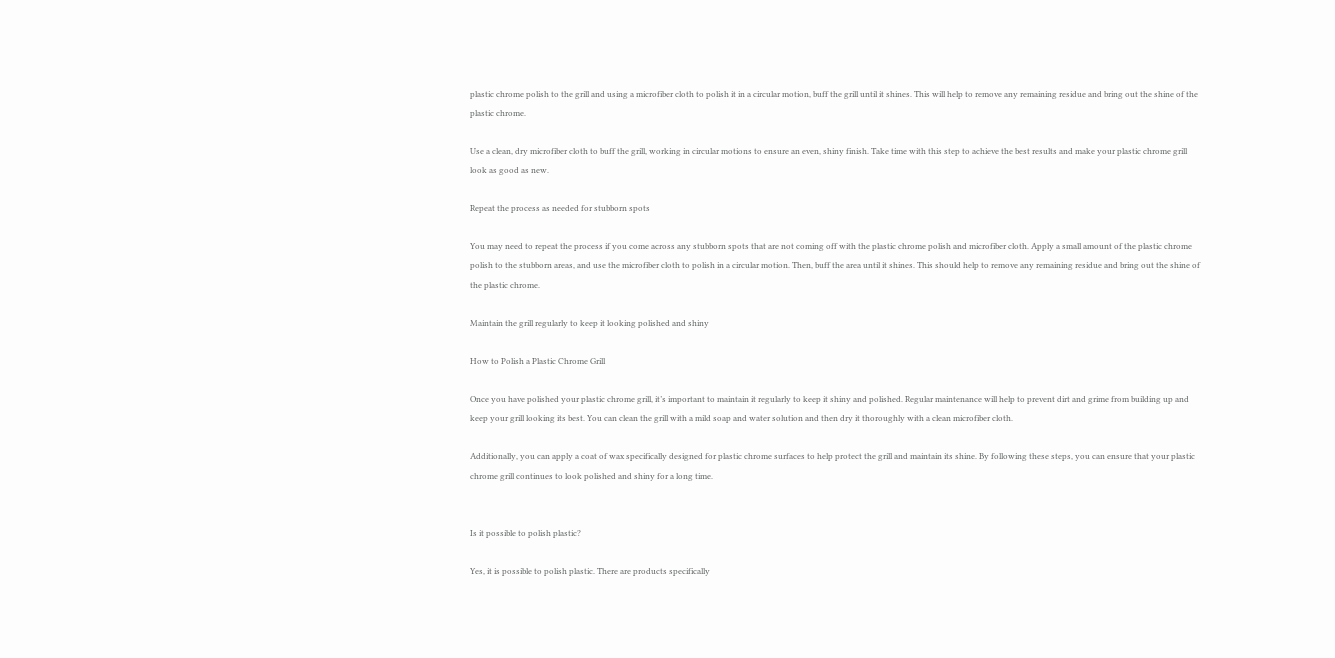plastic chrome polish to the grill and using a microfiber cloth to polish it in a circular motion, buff the grill until it shines. This will help to remove any remaining residue and bring out the shine of the plastic chrome.

Use a clean, dry microfiber cloth to buff the grill, working in circular motions to ensure an even, shiny finish. Take time with this step to achieve the best results and make your plastic chrome grill look as good as new.

Repeat the process as needed for stubborn spots

You may need to repeat the process if you come across any stubborn spots that are not coming off with the plastic chrome polish and microfiber cloth. Apply a small amount of the plastic chrome polish to the stubborn areas, and use the microfiber cloth to polish in a circular motion. Then, buff the area until it shines. This should help to remove any remaining residue and bring out the shine of the plastic chrome.

Maintain the grill regularly to keep it looking polished and shiny

How to Polish a Plastic Chrome Grill

Once you have polished your plastic chrome grill, it’s important to maintain it regularly to keep it shiny and polished. Regular maintenance will help to prevent dirt and grime from building up and keep your grill looking its best. You can clean the grill with a mild soap and water solution and then dry it thoroughly with a clean microfiber cloth.

Additionally, you can apply a coat of wax specifically designed for plastic chrome surfaces to help protect the grill and maintain its shine. By following these steps, you can ensure that your plastic chrome grill continues to look polished and shiny for a long time.


Is it possible to polish plastic?

Yes, it is possible to polish plastic. There are products specifically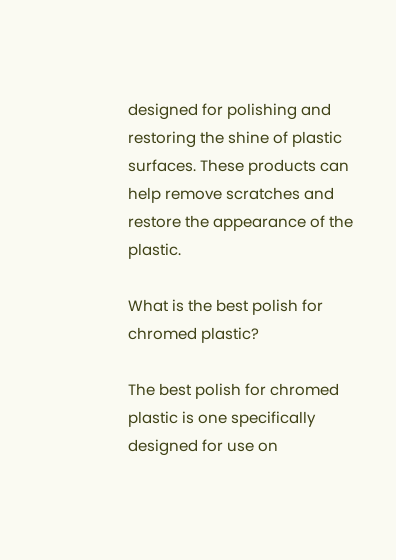designed for polishing and restoring the shine of plastic surfaces. These products can help remove scratches and restore the appearance of the plastic.

What is the best polish for chromed plastic?

The best polish for chromed plastic is one specifically designed for use on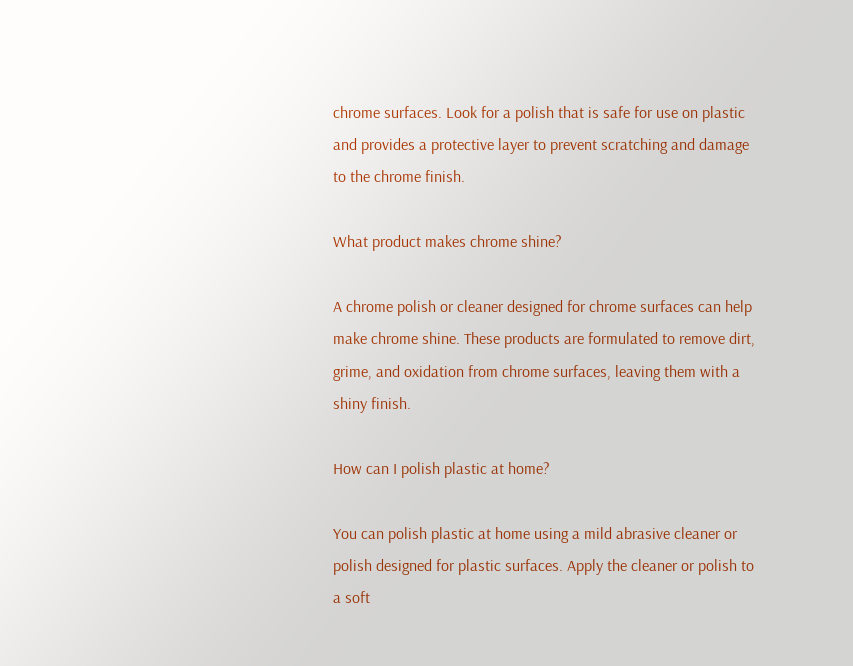chrome surfaces. Look for a polish that is safe for use on plastic and provides a protective layer to prevent scratching and damage to the chrome finish.

What product makes chrome shine?

A chrome polish or cleaner designed for chrome surfaces can help make chrome shine. These products are formulated to remove dirt, grime, and oxidation from chrome surfaces, leaving them with a shiny finish.

How can I polish plastic at home?

You can polish plastic at home using a mild abrasive cleaner or polish designed for plastic surfaces. Apply the cleaner or polish to a soft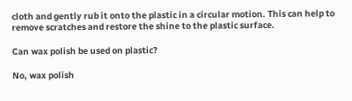cloth and gently rub it onto the plastic in a circular motion. This can help to remove scratches and restore the shine to the plastic surface.

Can wax polish be used on plastic?

No, wax polish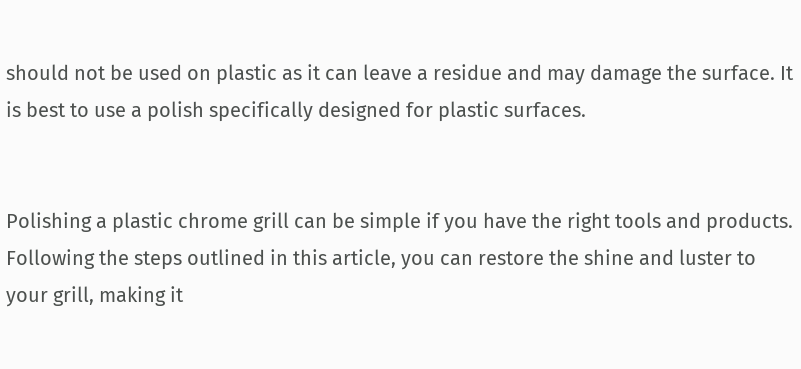should not be used on plastic as it can leave a residue and may damage the surface. It is best to use a polish specifically designed for plastic surfaces.


Polishing a plastic chrome grill can be simple if you have the right tools and products. Following the steps outlined in this article, you can restore the shine and luster to your grill, making it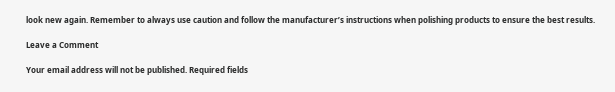look new again. Remember to always use caution and follow the manufacturer’s instructions when polishing products to ensure the best results.

Leave a Comment

Your email address will not be published. Required fields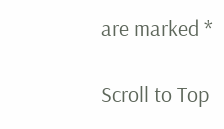are marked *

Scroll to Top